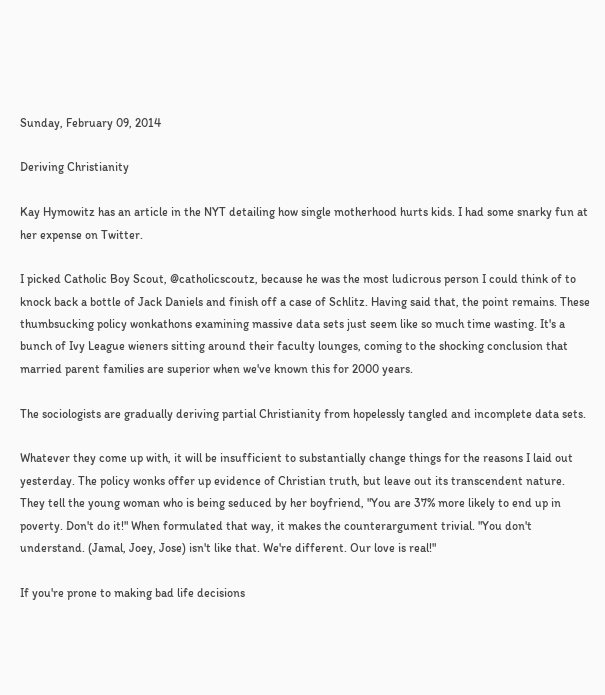Sunday, February 09, 2014

Deriving Christianity

Kay Hymowitz has an article in the NYT detailing how single motherhood hurts kids. I had some snarky fun at her expense on Twitter.

I picked Catholic Boy Scout, @catholicscoutz, because he was the most ludicrous person I could think of to knock back a bottle of Jack Daniels and finish off a case of Schlitz. Having said that, the point remains. These thumbsucking policy wonkathons examining massive data sets just seem like so much time wasting. It's a bunch of Ivy League wieners sitting around their faculty lounges, coming to the shocking conclusion that married parent families are superior when we've known this for 2000 years.

The sociologists are gradually deriving partial Christianity from hopelessly tangled and incomplete data sets.

Whatever they come up with, it will be insufficient to substantially change things for the reasons I laid out yesterday. The policy wonks offer up evidence of Christian truth, but leave out its transcendent nature. They tell the young woman who is being seduced by her boyfriend, "You are 37% more likely to end up in poverty. Don't do it!" When formulated that way, it makes the counterargument trivial. "You don't understand. (Jamal, Joey, Jose) isn't like that. We're different. Our love is real!"

If you're prone to making bad life decisions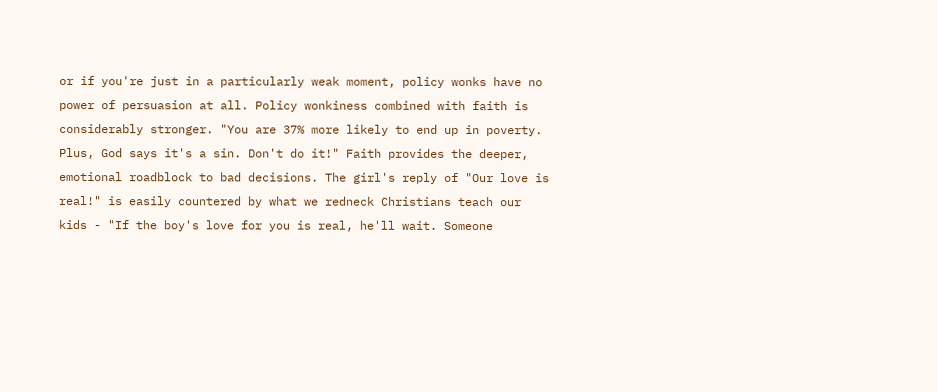or if you're just in a particularly weak moment, policy wonks have no power of persuasion at all. Policy wonkiness combined with faith is considerably stronger. "You are 37% more likely to end up in poverty. Plus, God says it's a sin. Don't do it!" Faith provides the deeper, emotional roadblock to bad decisions. The girl's reply of "Our love is real!" is easily countered by what we redneck Christians teach our kids - "If the boy's love for you is real, he'll wait. Someone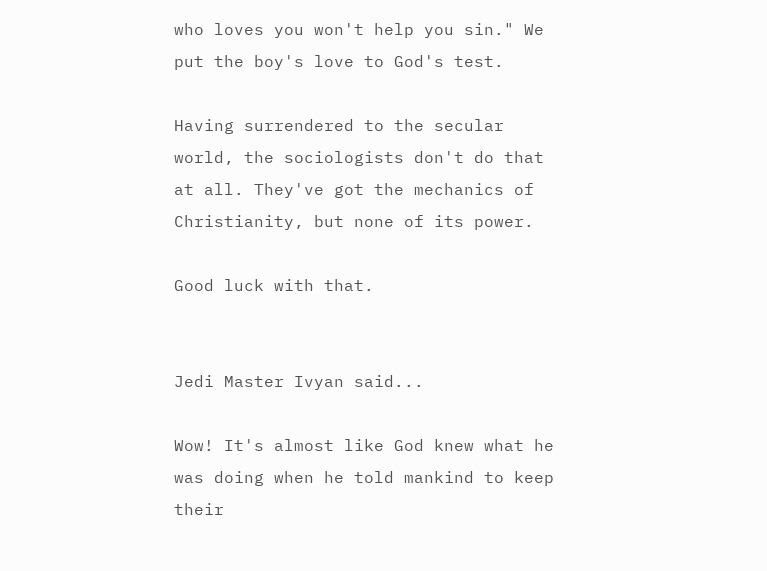who loves you won't help you sin." We put the boy's love to God's test.

Having surrendered to the secular world, the sociologists don't do that at all. They've got the mechanics of Christianity, but none of its power.

Good luck with that.


Jedi Master Ivyan said...

Wow! It's almost like God knew what he was doing when he told mankind to keep their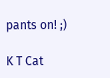pants on! ;)

K T Cat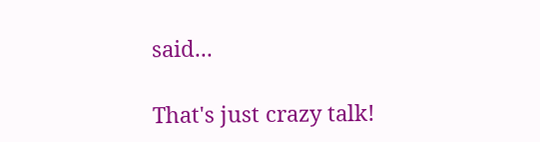said...

That's just crazy talk!